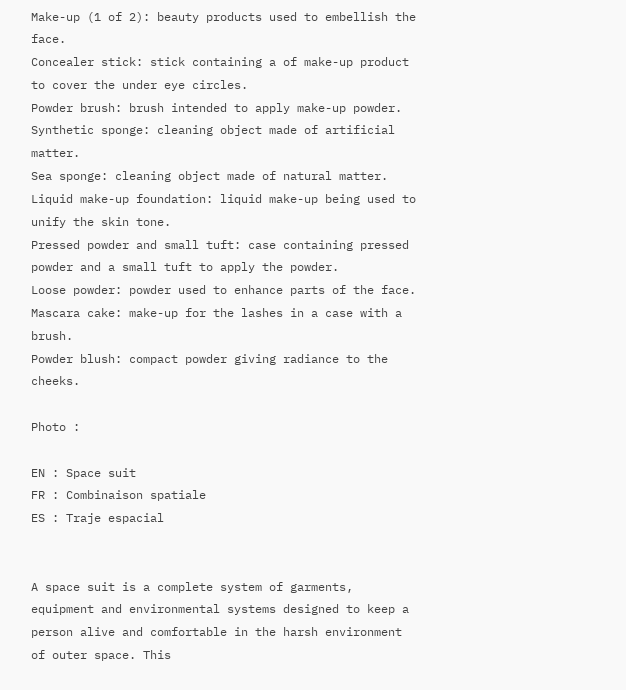Make-up (1 of 2): beauty products used to embellish the face.
Concealer stick: stick containing a of make-up product to cover the under eye circles.
Powder brush: brush intended to apply make-up powder.
Synthetic sponge: cleaning object made of artificial matter.
Sea sponge: cleaning object made of natural matter.
Liquid make-up foundation: liquid make-up being used to unify the skin tone.
Pressed powder and small tuft: case containing pressed powder and a small tuft to apply the powder.
Loose powder: powder used to enhance parts of the face.
Mascara cake: make-up for the lashes in a case with a brush.
Powder blush: compact powder giving radiance to the cheeks.

Photo :

EN : Space suit
FR : Combinaison spatiale
ES : Traje espacial


A space suit is a complete system of garments, equipment and environmental systems designed to keep a person alive and comfortable in the harsh environment of outer space. This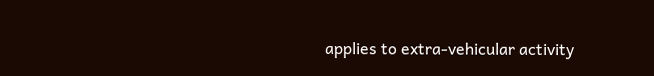applies to extra-vehicular activity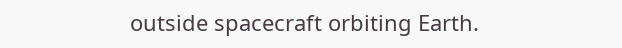outside spacecraft orbiting Earth.